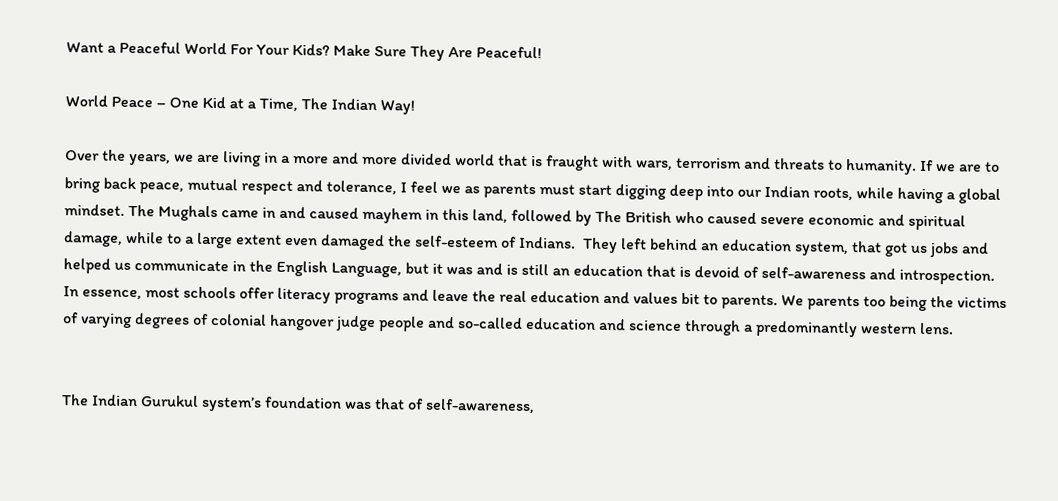Want a Peaceful World For Your Kids? Make Sure They Are Peaceful!

World Peace – One Kid at a Time, The Indian Way!

Over the years, we are living in a more and more divided world that is fraught with wars, terrorism and threats to humanity. If we are to bring back peace, mutual respect and tolerance, I feel we as parents must start digging deep into our Indian roots, while having a global mindset. The Mughals came in and caused mayhem in this land, followed by The British who caused severe economic and spiritual damage, while to a large extent even damaged the self-esteem of Indians.  They left behind an education system, that got us jobs and helped us communicate in the English Language, but it was and is still an education that is devoid of self-awareness and introspection. In essence, most schools offer literacy programs and leave the real education and values bit to parents. We parents too being the victims of varying degrees of colonial hangover judge people and so-called education and science through a predominantly western lens.


The Indian Gurukul system’s foundation was that of self-awareness,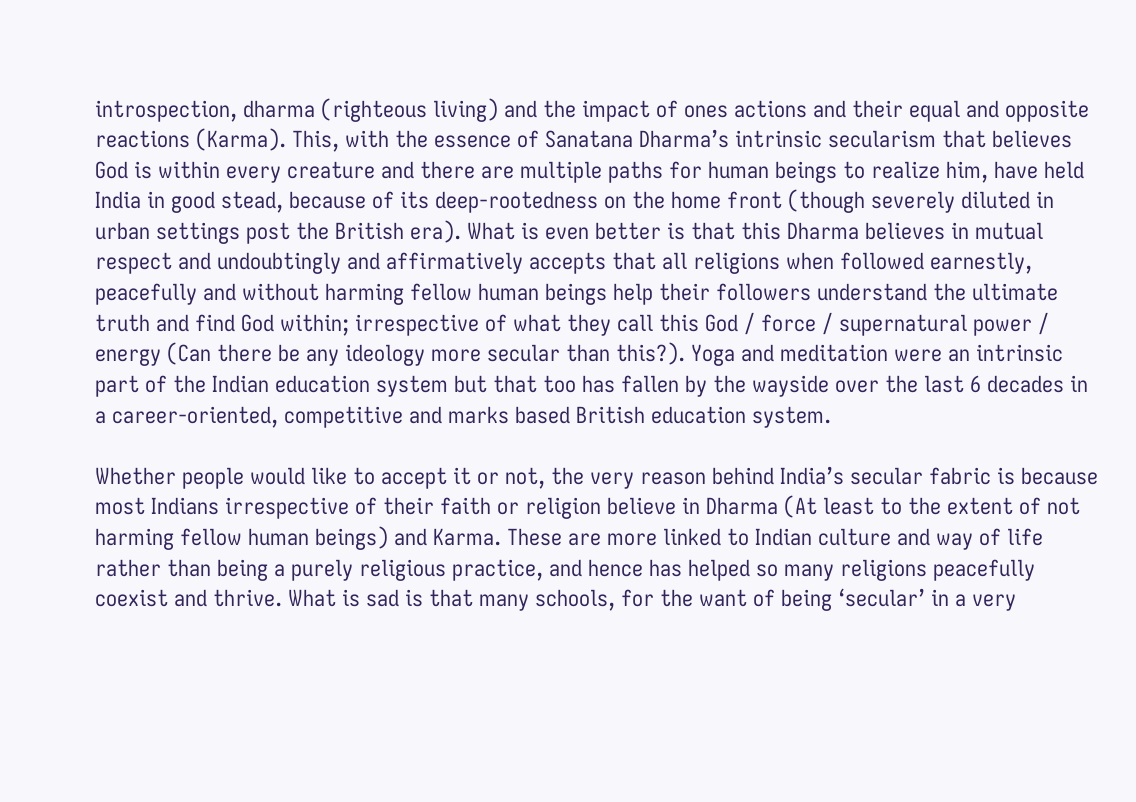introspection, dharma (righteous living) and the impact of ones actions and their equal and opposite reactions (Karma). This, with the essence of Sanatana Dharma’s intrinsic secularism that believes God is within every creature and there are multiple paths for human beings to realize him, have held India in good stead, because of its deep-rootedness on the home front (though severely diluted in urban settings post the British era). What is even better is that this Dharma believes in mutual respect and undoubtingly and affirmatively accepts that all religions when followed earnestly, peacefully and without harming fellow human beings help their followers understand the ultimate truth and find God within; irrespective of what they call this God / force / supernatural power / energy (Can there be any ideology more secular than this?). Yoga and meditation were an intrinsic part of the Indian education system but that too has fallen by the wayside over the last 6 decades in a career-oriented, competitive and marks based British education system.

Whether people would like to accept it or not, the very reason behind India’s secular fabric is because most Indians irrespective of their faith or religion believe in Dharma (At least to the extent of not harming fellow human beings) and Karma. These are more linked to Indian culture and way of life rather than being a purely religious practice, and hence has helped so many religions peacefully coexist and thrive. What is sad is that many schools, for the want of being ‘secular’ in a very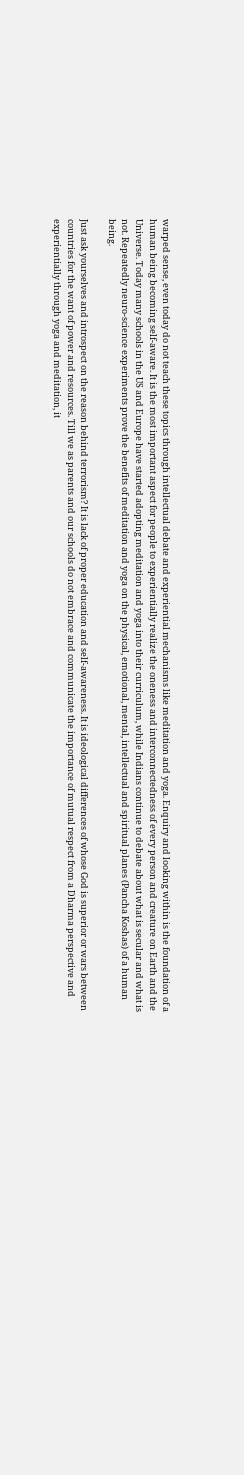warped sense, even today do not teach these topics through intellectual debate and experiential mechanisms like meditation and yoga. Enquiry and looking within is the foundation of a human being becoming self-aware. It is the most important aspect for people to experientially realize the oneness and interconnectedness of every person and creature on Earth and the Universe. Today many schools in the US and Europe have started adopting meditation and yoga into their curriculum, while Indians continue to debate about what is secular and what is not. Repeatedly neuro-science experiments prove the benefits of meditation and yoga on the physical, emotional, mental, intellectual and spiritual planes (Pancha Koshas) of a human being.

Just ask yourselves and introspect on the reason behind terrorism? It is lack of proper education and self-awareness. It is ideological differences of whose God is superior or wars between countries for the want of power and resources. Till we as parents and our schools do not embrace and communicate the importance of mutual respect from a Dharma perspective and experientially through yoga and meditation, it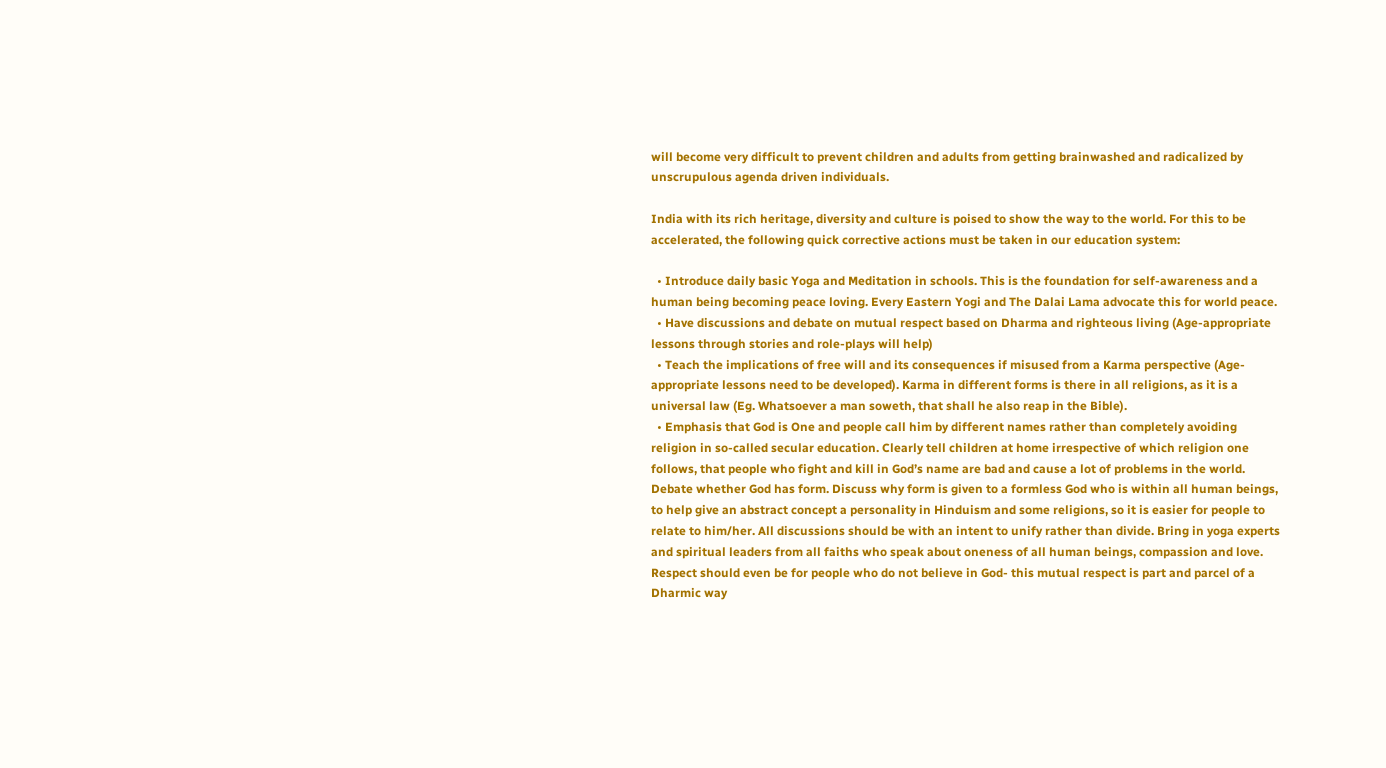will become very difficult to prevent children and adults from getting brainwashed and radicalized by unscrupulous agenda driven individuals.

India with its rich heritage, diversity and culture is poised to show the way to the world. For this to be accelerated, the following quick corrective actions must be taken in our education system:

  • Introduce daily basic Yoga and Meditation in schools. This is the foundation for self-awareness and a human being becoming peace loving. Every Eastern Yogi and The Dalai Lama advocate this for world peace.
  • Have discussions and debate on mutual respect based on Dharma and righteous living (Age-appropriate lessons through stories and role-plays will help)
  • Teach the implications of free will and its consequences if misused from a Karma perspective (Age-appropriate lessons need to be developed). Karma in different forms is there in all religions, as it is a universal law (Eg. Whatsoever a man soweth, that shall he also reap in the Bible).
  • Emphasis that God is One and people call him by different names rather than completely avoiding religion in so-called secular education. Clearly tell children at home irrespective of which religion one follows, that people who fight and kill in God’s name are bad and cause a lot of problems in the world. Debate whether God has form. Discuss why form is given to a formless God who is within all human beings, to help give an abstract concept a personality in Hinduism and some religions, so it is easier for people to relate to him/her. All discussions should be with an intent to unify rather than divide. Bring in yoga experts and spiritual leaders from all faiths who speak about oneness of all human beings, compassion and love. Respect should even be for people who do not believe in God- this mutual respect is part and parcel of a Dharmic way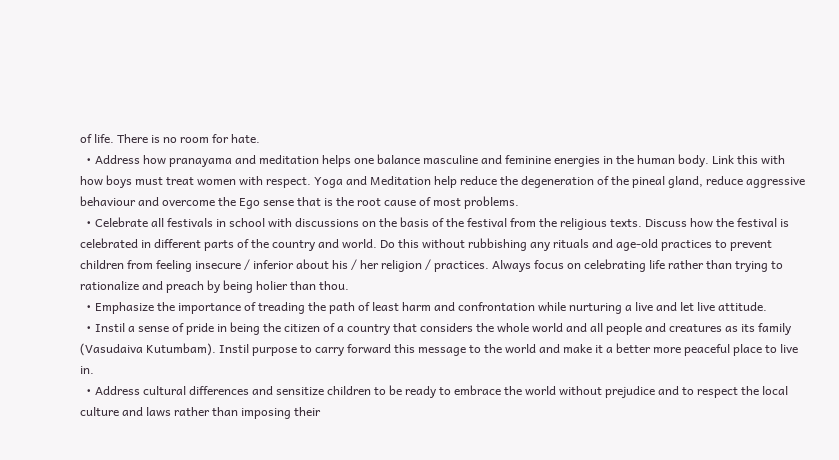of life. There is no room for hate.
  • Address how pranayama and meditation helps one balance masculine and feminine energies in the human body. Link this with how boys must treat women with respect. Yoga and Meditation help reduce the degeneration of the pineal gland, reduce aggressive behaviour and overcome the Ego sense that is the root cause of most problems.
  • Celebrate all festivals in school with discussions on the basis of the festival from the religious texts. Discuss how the festival is celebrated in different parts of the country and world. Do this without rubbishing any rituals and age-old practices to prevent children from feeling insecure / inferior about his / her religion / practices. Always focus on celebrating life rather than trying to rationalize and preach by being holier than thou.
  • Emphasize the importance of treading the path of least harm and confrontation while nurturing a live and let live attitude.
  • Instil a sense of pride in being the citizen of a country that considers the whole world and all people and creatures as its family (Vasudaiva Kutumbam). Instil purpose to carry forward this message to the world and make it a better more peaceful place to live in.
  • Address cultural differences and sensitize children to be ready to embrace the world without prejudice and to respect the local culture and laws rather than imposing their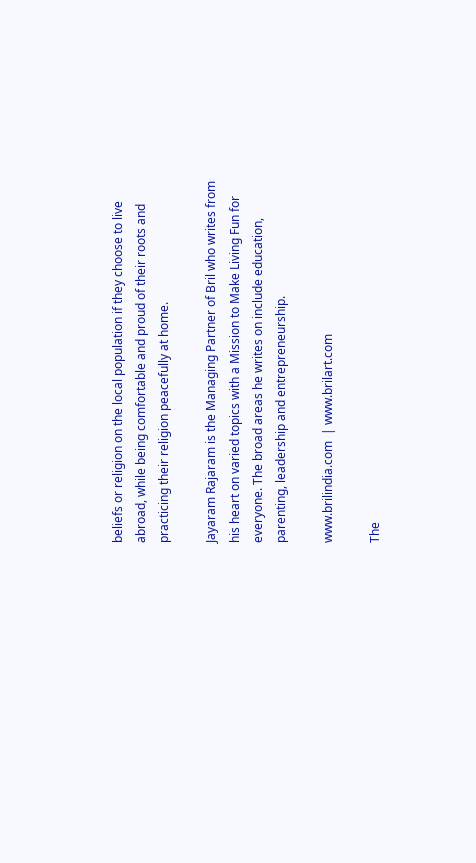beliefs or religion on the local population if they choose to live abroad, while being comfortable and proud of their roots and practicing their religion peacefully at home.

Jayaram Rajaram is the Managing Partner of Bril who writes from his heart on varied topics with a Mission to Make Living Fun for everyone. The broad areas he writes on include education, parenting, leadership and entrepreneurship.

www.brilindia.com  | www.brilart.com

The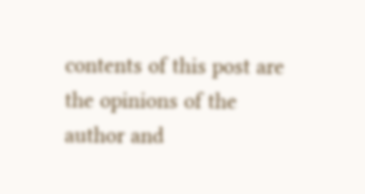contents of this post are the opinions of the author and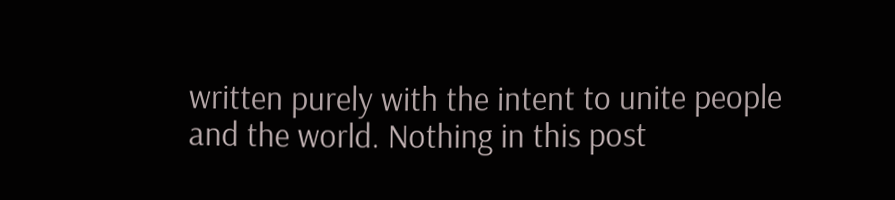written purely with the intent to unite people and the world. Nothing in this post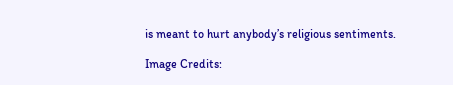is meant to hurt anybody’s religious sentiments.

Image Credits: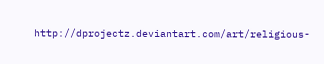http://dprojectz.deviantart.com/art/religious-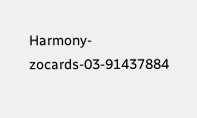Harmony-zocards-03-91437884